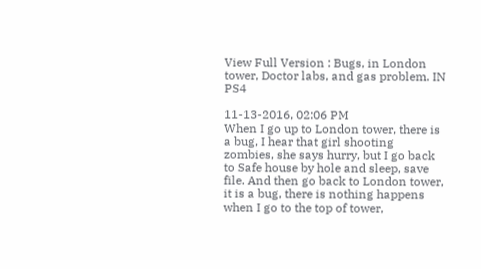View Full Version : Bugs, in London tower, Doctor labs, and gas problem. IN PS4

11-13-2016, 02:06 PM
When I go up to London tower, there is a bug, I hear that girl shooting zombies, she says hurry, but I go back to Safe house by hole and sleep, save file. And then go back to London tower, it is a bug, there is nothing happens when I go to the top of tower,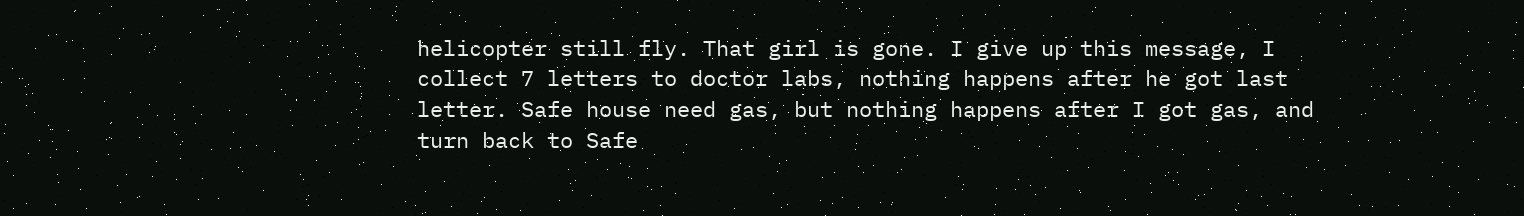helicopter still fly. That girl is gone. I give up this message, I collect 7 letters to doctor labs, nothing happens after he got last letter. Safe house need gas, but nothing happens after I got gas, and turn back to Safe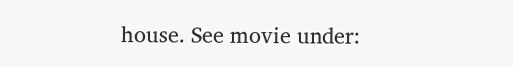house. See movie under: